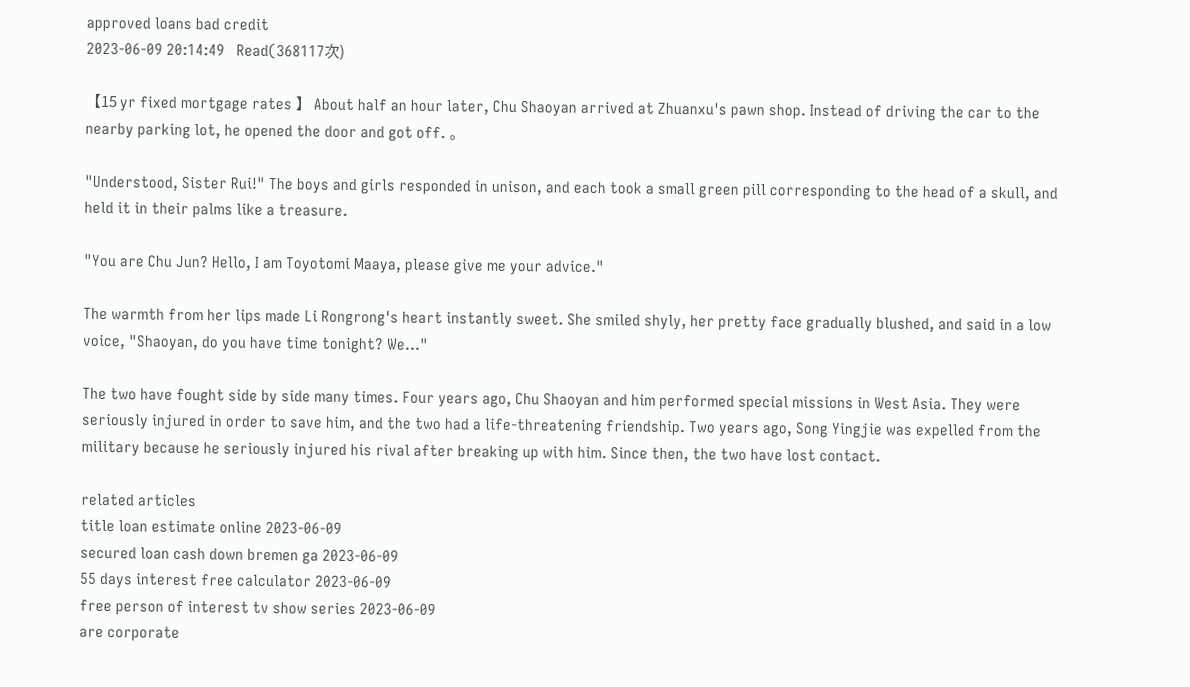approved loans bad credit
2023-06-09 20:14:49   Read(368117次)

【15 yr fixed mortgage rates 】 About half an hour later, Chu Shaoyan arrived at Zhuanxu's pawn shop. Instead of driving the car to the nearby parking lot, he opened the door and got off. 。

"Understood, Sister Rui!" The boys and girls responded in unison, and each took a small green pill corresponding to the head of a skull, and held it in their palms like a treasure.

"You are Chu Jun? Hello, I am Toyotomi Maaya, please give me your advice."

The warmth from her lips made Li Rongrong's heart instantly sweet. She smiled shyly, her pretty face gradually blushed, and said in a low voice, "Shaoyan, do you have time tonight? We..."

The two have fought side by side many times. Four years ago, Chu Shaoyan and him performed special missions in West Asia. They were seriously injured in order to save him, and the two had a life-threatening friendship. Two years ago, Song Yingjie was expelled from the military because he seriously injured his rival after breaking up with him. Since then, the two have lost contact.

related articles
title loan estimate online 2023-06-09
secured loan cash down bremen ga 2023-06-09
55 days interest free calculator 2023-06-09
free person of interest tv show series 2023-06-09
are corporate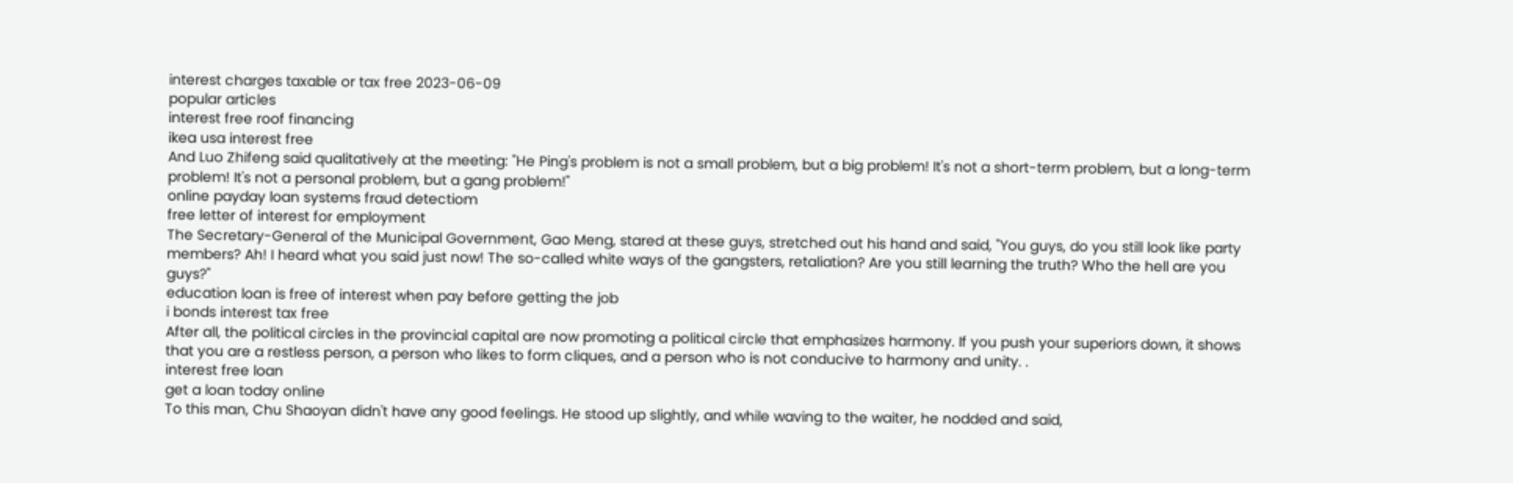interest charges taxable or tax free 2023-06-09
popular articles
interest free roof financing
ikea usa interest free
And Luo Zhifeng said qualitatively at the meeting: "He Ping's problem is not a small problem, but a big problem! It's not a short-term problem, but a long-term problem! It's not a personal problem, but a gang problem!"
online payday loan systems fraud detectiom
free letter of interest for employment
The Secretary-General of the Municipal Government, Gao Meng, stared at these guys, stretched out his hand and said, "You guys, do you still look like party members? Ah! I heard what you said just now! The so-called white ways of the gangsters, retaliation? Are you still learning the truth? Who the hell are you guys?"
education loan is free of interest when pay before getting the job
i bonds interest tax free
After all, the political circles in the provincial capital are now promoting a political circle that emphasizes harmony. If you push your superiors down, it shows that you are a restless person, a person who likes to form cliques, and a person who is not conducive to harmony and unity. .
interest free loan
get a loan today online
To this man, Chu Shaoyan didn't have any good feelings. He stood up slightly, and while waving to the waiter, he nodded and said,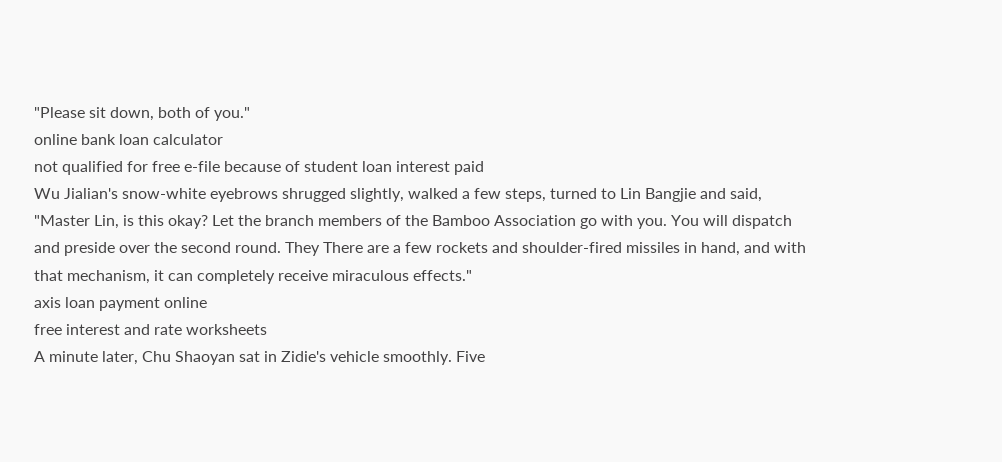"Please sit down, both of you."
online bank loan calculator
not qualified for free e-file because of student loan interest paid
Wu Jialian's snow-white eyebrows shrugged slightly, walked a few steps, turned to Lin Bangjie and said, "Master Lin, is this okay? Let the branch members of the Bamboo Association go with you. You will dispatch and preside over the second round. They There are a few rockets and shoulder-fired missiles in hand, and with that mechanism, it can completely receive miraculous effects."
axis loan payment online
free interest and rate worksheets
A minute later, Chu Shaoyan sat in Zidie's vehicle smoothly. Five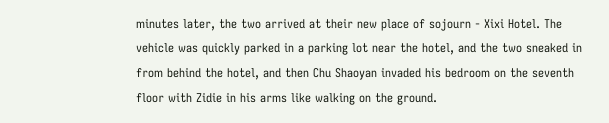minutes later, the two arrived at their new place of sojourn - Xixi Hotel. The vehicle was quickly parked in a parking lot near the hotel, and the two sneaked in from behind the hotel, and then Chu Shaoyan invaded his bedroom on the seventh floor with Zidie in his arms like walking on the ground.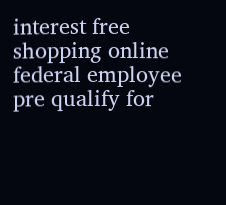interest free shopping online federal employee
pre qualify for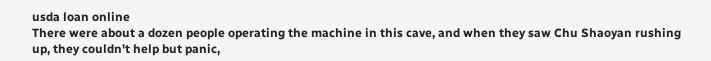usda loan online
There were about a dozen people operating the machine in this cave, and when they saw Chu Shaoyan rushing up, they couldn't help but panic,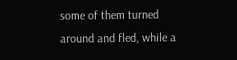some of them turned around and fled, while a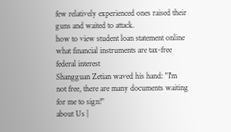few relatively experienced ones raised their guns and waited to attack.
how to view student loan statement online
what financial instruments are tax-free federal interest
Shangguan Zetian waved his hand: "I'm not free, there are many documents waiting for me to sign!"
about Us |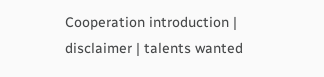Cooperation introduction | disclaimer | talents wanted